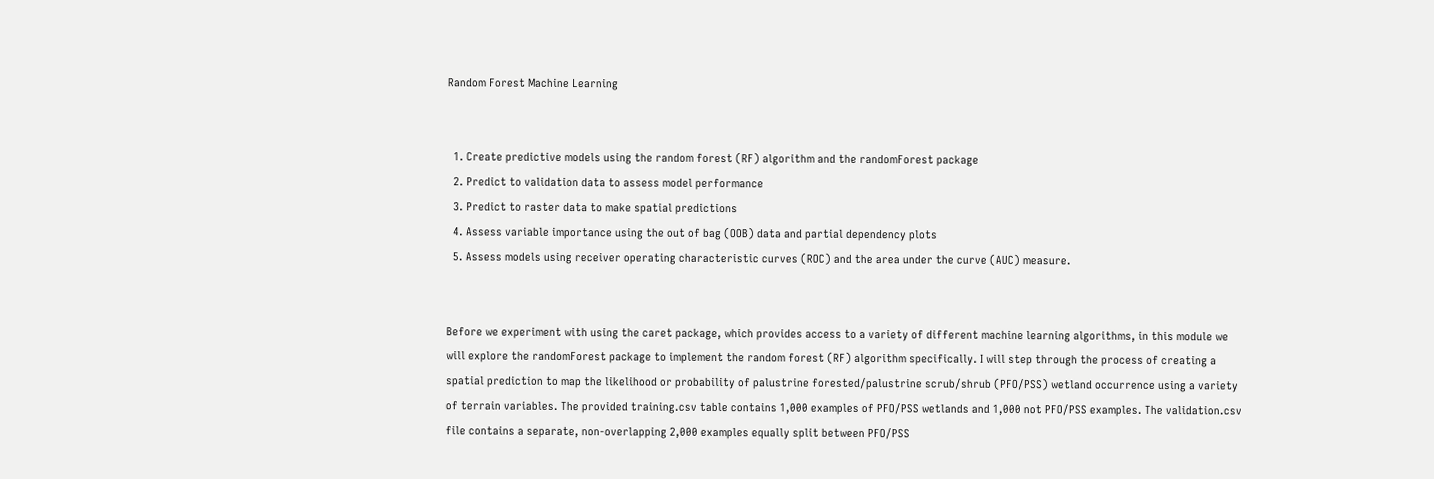Random Forest Machine Learning


  1. Create predictive models using the random forest (RF) algorithm and the randomForest package
  2. Predict to validation data to assess model performance
  3. Predict to raster data to make spatial predictions
  4. Assess variable importance using the out of bag (OOB) data and partial dependency plots
  5. Assess models using receiver operating characteristic curves (ROC) and the area under the curve (AUC) measure.


Before we experiment with using the caret package, which provides access to a variety of different machine learning algorithms, in this module we will explore the randomForest package to implement the random forest (RF) algorithm specifically. I will step through the process of creating a spatial prediction to map the likelihood or probability of palustrine forested/palustrine scrub/shrub (PFO/PSS) wetland occurrence using a variety of terrain variables. The provided training.csv table contains 1,000 examples of PFO/PSS wetlands and 1,000 not PFO/PSS examples. The validation.csv file contains a separate, non-overlapping 2,000 examples equally split between PFO/PSS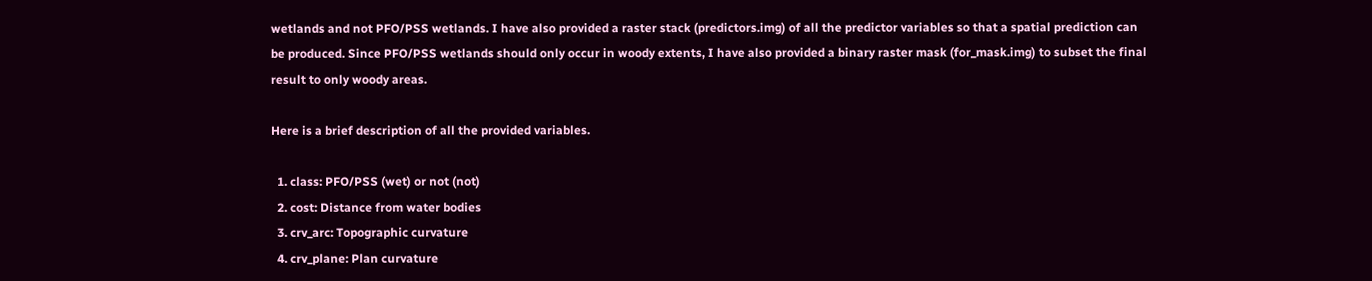wetlands and not PFO/PSS wetlands. I have also provided a raster stack (predictors.img) of all the predictor variables so that a spatial prediction can be produced. Since PFO/PSS wetlands should only occur in woody extents, I have also provided a binary raster mask (for_mask.img) to subset the final result to only woody areas.

Here is a brief description of all the provided variables.

  1. class: PFO/PSS (wet) or not (not)
  2. cost: Distance from water bodies
  3. crv_arc: Topographic curvature
  4. crv_plane: Plan curvature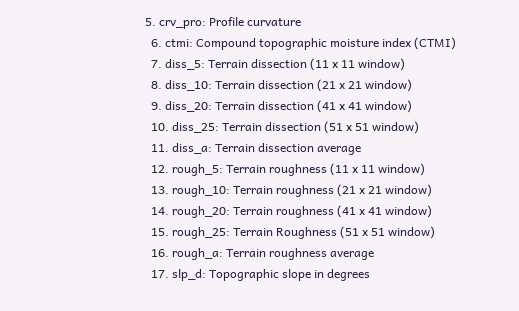5. crv_pro: Profile curvature
  6. ctmi: Compound topographic moisture index (CTMI)
  7. diss_5: Terrain dissection (11 x 11 window)
  8. diss_10: Terrain dissection (21 x 21 window)
  9. diss_20: Terrain dissection (41 x 41 window)
  10. diss_25: Terrain dissection (51 x 51 window)
  11. diss_a: Terrain dissection average
  12. rough_5: Terrain roughness (11 x 11 window)
  13. rough_10: Terrain roughness (21 x 21 window)
  14. rough_20: Terrain roughness (41 x 41 window)
  15. rough_25: Terrain Roughness (51 x 51 window)
  16. rough_a: Terrain roughness average
  17. slp_d: Topographic slope in degrees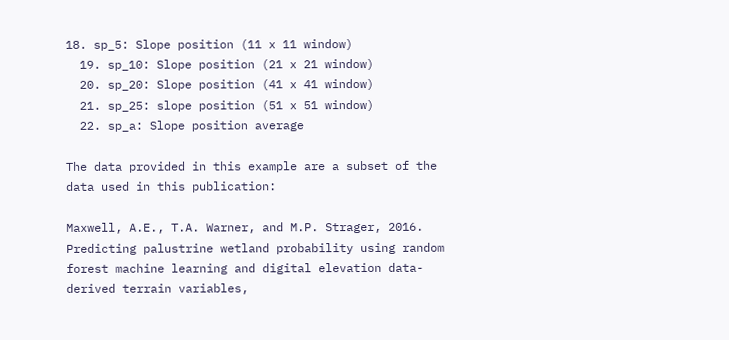18. sp_5: Slope position (11 x 11 window)
  19. sp_10: Slope position (21 x 21 window)
  20. sp_20: Slope position (41 x 41 window)
  21. sp_25: slope position (51 x 51 window)
  22. sp_a: Slope position average

The data provided in this example are a subset of the data used in this publication:

Maxwell, A.E., T.A. Warner, and M.P. Strager, 2016. Predicting palustrine wetland probability using random forest machine learning and digital elevation data-derived terrain variables,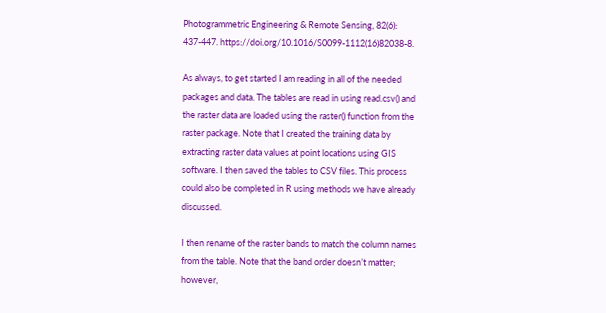Photogrammetric Engineering & Remote Sensing, 82(6): 437-447. https://doi.org/10.1016/S0099-1112(16)82038-8.

As always, to get started I am reading in all of the needed packages and data. The tables are read in using read.csv() and the raster data are loaded using the raster() function from the raster package. Note that I created the training data by extracting raster data values at point locations using GIS software. I then saved the tables to CSV files. This process could also be completed in R using methods we have already discussed.

I then rename of the raster bands to match the column names from the table. Note that the band order doesn’t matter; however,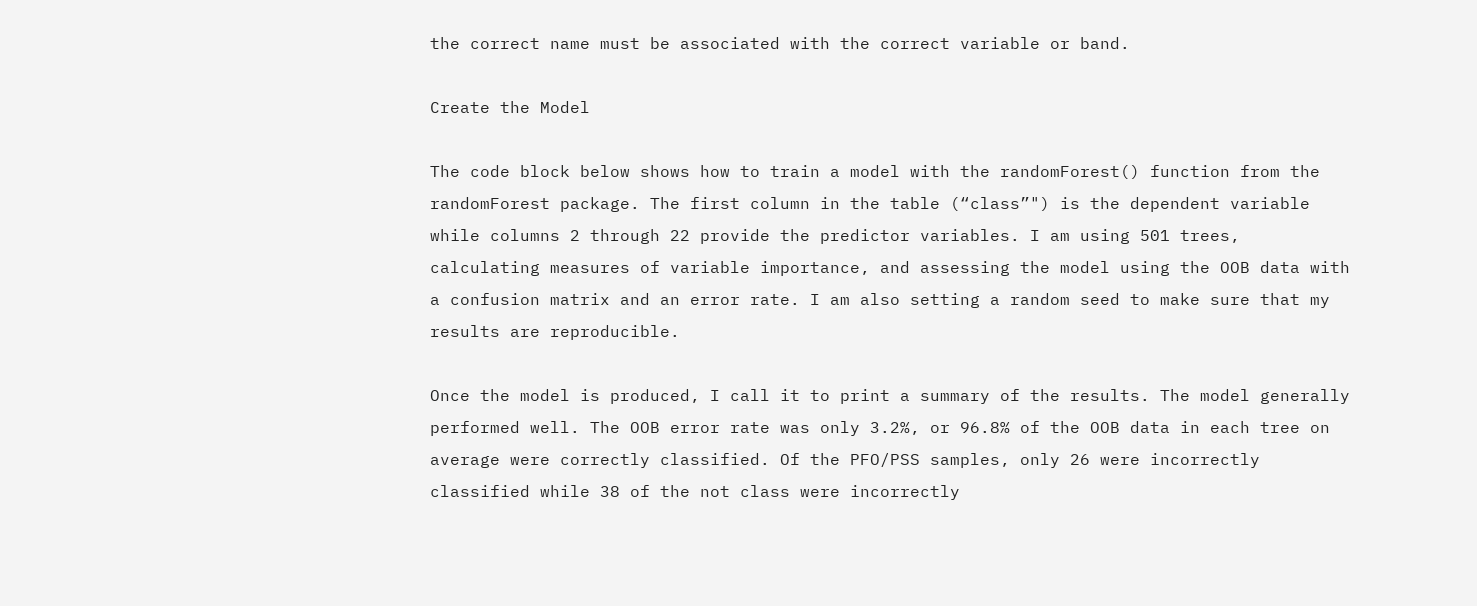the correct name must be associated with the correct variable or band.

Create the Model

The code block below shows how to train a model with the randomForest() function from the randomForest package. The first column in the table (“class”") is the dependent variable while columns 2 through 22 provide the predictor variables. I am using 501 trees, calculating measures of variable importance, and assessing the model using the OOB data with a confusion matrix and an error rate. I am also setting a random seed to make sure that my results are reproducible.

Once the model is produced, I call it to print a summary of the results. The model generally performed well. The OOB error rate was only 3.2%, or 96.8% of the OOB data in each tree on average were correctly classified. Of the PFO/PSS samples, only 26 were incorrectly classified while 38 of the not class were incorrectly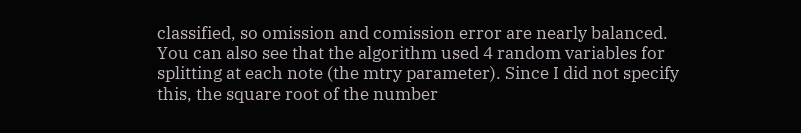classified, so omission and comission error are nearly balanced. You can also see that the algorithm used 4 random variables for splitting at each note (the mtry parameter). Since I did not specify this, the square root of the number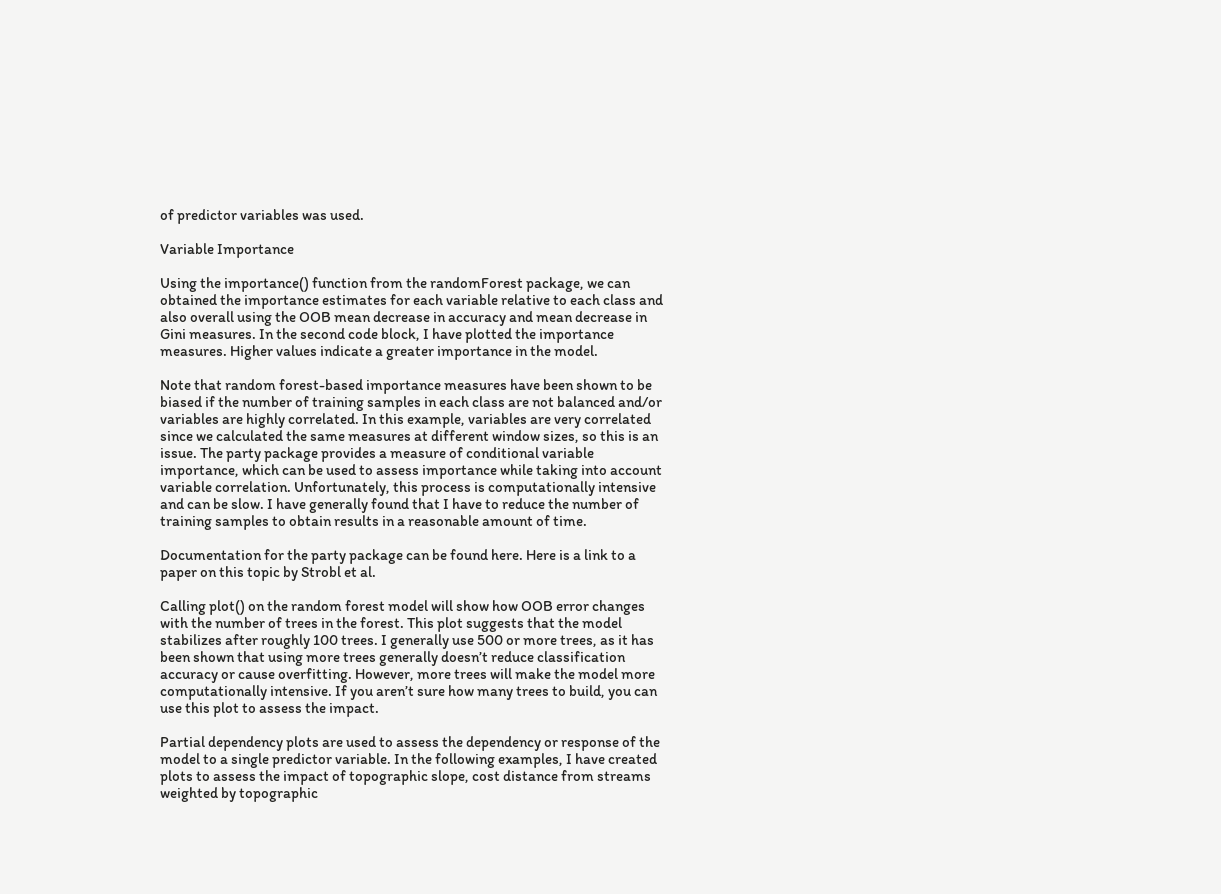of predictor variables was used.

Variable Importance

Using the importance() function from the randomForest package, we can obtained the importance estimates for each variable relative to each class and also overall using the OOB mean decrease in accuracy and mean decrease in Gini measures. In the second code block, I have plotted the importance measures. Higher values indicate a greater importance in the model.

Note that random forest-based importance measures have been shown to be biased if the number of training samples in each class are not balanced and/or variables are highly correlated. In this example, variables are very correlated since we calculated the same measures at different window sizes, so this is an issue. The party package provides a measure of conditional variable importance, which can be used to assess importance while taking into account variable correlation. Unfortunately, this process is computationally intensive and can be slow. I have generally found that I have to reduce the number of training samples to obtain results in a reasonable amount of time.

Documentation for the party package can be found here. Here is a link to a paper on this topic by Strobl et al.

Calling plot() on the random forest model will show how OOB error changes with the number of trees in the forest. This plot suggests that the model stabilizes after roughly 100 trees. I generally use 500 or more trees, as it has been shown that using more trees generally doesn’t reduce classification accuracy or cause overfitting. However, more trees will make the model more computationally intensive. If you aren’t sure how many trees to build, you can use this plot to assess the impact.

Partial dependency plots are used to assess the dependency or response of the model to a single predictor variable. In the following examples, I have created plots to assess the impact of topographic slope, cost distance from streams weighted by topographic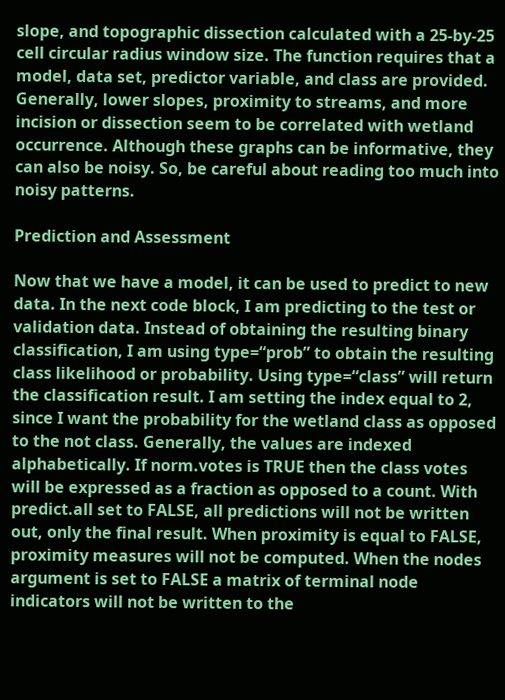slope, and topographic dissection calculated with a 25-by-25 cell circular radius window size. The function requires that a model, data set, predictor variable, and class are provided. Generally, lower slopes, proximity to streams, and more incision or dissection seem to be correlated with wetland occurrence. Although these graphs can be informative, they can also be noisy. So, be careful about reading too much into noisy patterns.

Prediction and Assessment

Now that we have a model, it can be used to predict to new data. In the next code block, I am predicting to the test or validation data. Instead of obtaining the resulting binary classification, I am using type=“prob” to obtain the resulting class likelihood or probability. Using type=“class” will return the classification result. I am setting the index equal to 2, since I want the probability for the wetland class as opposed to the not class. Generally, the values are indexed alphabetically. If norm.votes is TRUE then the class votes will be expressed as a fraction as opposed to a count. With predict.all set to FALSE, all predictions will not be written out, only the final result. When proximity is equal to FALSE, proximity measures will not be computed. When the nodes argument is set to FALSE a matrix of terminal node indicators will not be written to the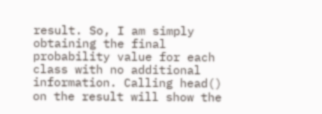result. So, I am simply obtaining the final probability value for each class with no additional information. Calling head() on the result will show the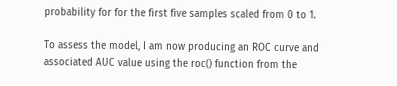probability for for the first five samples scaled from 0 to 1.

To assess the model, I am now producing an ROC curve and associated AUC value using the roc() function from the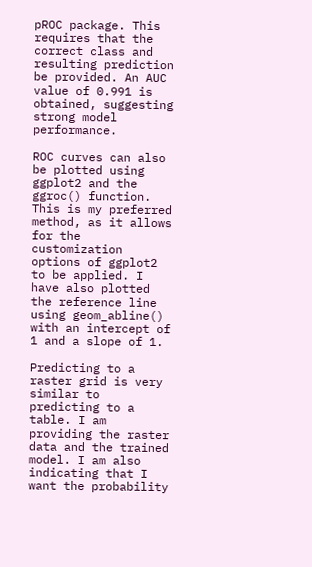pROC package. This requires that the correct class and resulting prediction be provided. An AUC value of 0.991 is obtained, suggesting strong model performance.

ROC curves can also be plotted using ggplot2 and the ggroc() function. This is my preferred method, as it allows for the customization options of ggplot2 to be applied. I have also plotted the reference line using geom_abline() with an intercept of 1 and a slope of 1.

Predicting to a raster grid is very similar to predicting to a table. I am providing the raster data and the trained model. I am also indicating that I want the probability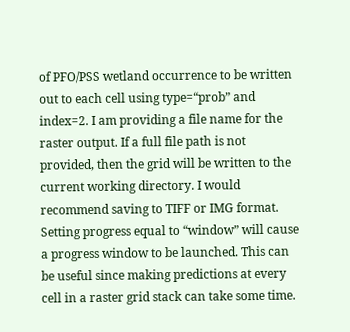of PFO/PSS wetland occurrence to be written out to each cell using type=“prob” and index=2. I am providing a file name for the raster output. If a full file path is not provided, then the grid will be written to the current working directory. I would recommend saving to TIFF or IMG format. Setting progress equal to “window” will cause a progress window to be launched. This can be useful since making predictions at every cell in a raster grid stack can take some time.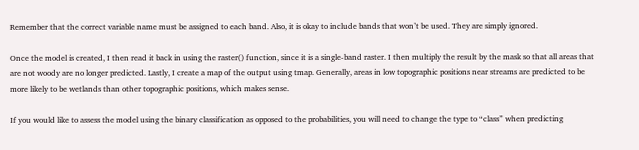Remember that the correct variable name must be assigned to each band. Also, it is okay to include bands that won’t be used. They are simply ignored.

Once the model is created, I then read it back in using the raster() function, since it is a single-band raster. I then multiply the result by the mask so that all areas that are not woody are no longer predicted. Lastly, I create a map of the output using tmap. Generally, areas in low topographic positions near streams are predicted to be more likely to be wetlands than other topographic positions, which makes sense.

If you would like to assess the model using the binary classification as opposed to the probabilities, you will need to change the type to “class” when predicting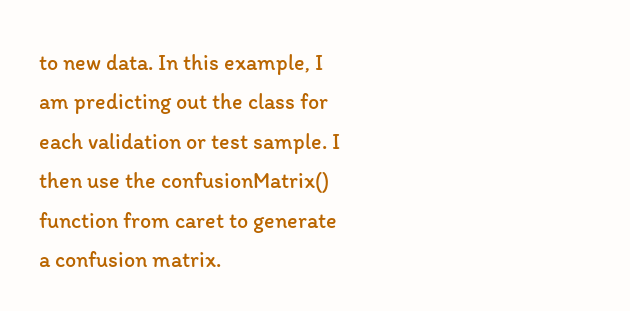to new data. In this example, I am predicting out the class for each validation or test sample. I then use the confusionMatrix() function from caret to generate a confusion matrix.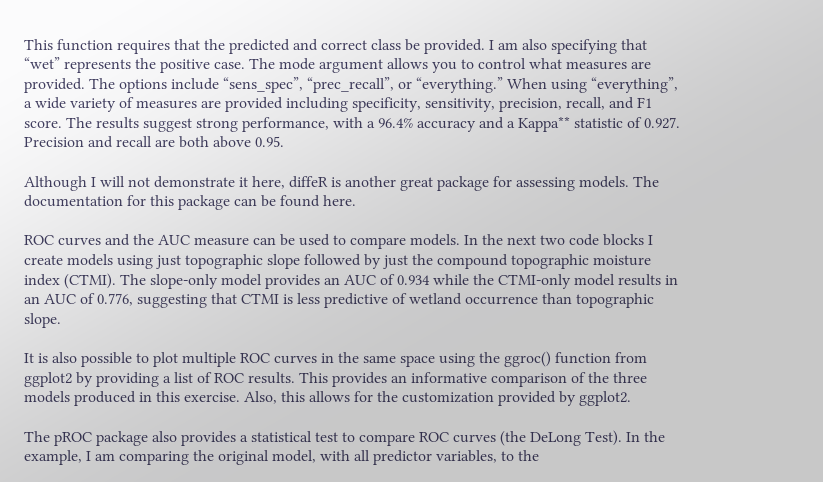This function requires that the predicted and correct class be provided. I am also specifying that “wet” represents the positive case. The mode argument allows you to control what measures are provided. The options include “sens_spec”, “prec_recall”, or “everything.” When using “everything”, a wide variety of measures are provided including specificity, sensitivity, precision, recall, and F1 score. The results suggest strong performance, with a 96.4% accuracy and a Kappa** statistic of 0.927. Precision and recall are both above 0.95.

Although I will not demonstrate it here, diffeR is another great package for assessing models. The documentation for this package can be found here.

ROC curves and the AUC measure can be used to compare models. In the next two code blocks I create models using just topographic slope followed by just the compound topographic moisture index (CTMI). The slope-only model provides an AUC of 0.934 while the CTMI-only model results in an AUC of 0.776, suggesting that CTMI is less predictive of wetland occurrence than topographic slope.

It is also possible to plot multiple ROC curves in the same space using the ggroc() function from ggplot2 by providing a list of ROC results. This provides an informative comparison of the three models produced in this exercise. Also, this allows for the customization provided by ggplot2.

The pROC package also provides a statistical test to compare ROC curves (the DeLong Test). In the example, I am comparing the original model, with all predictor variables, to the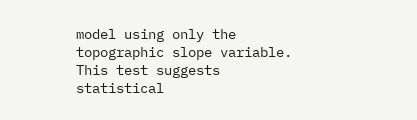model using only the topographic slope variable. This test suggests statistical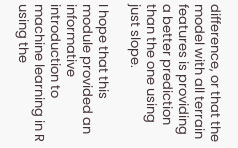difference, or that the model with all terrain features is providing a better prediction than the one using just slope.

I hope that this module provided an informative introduction to machine learning in R using the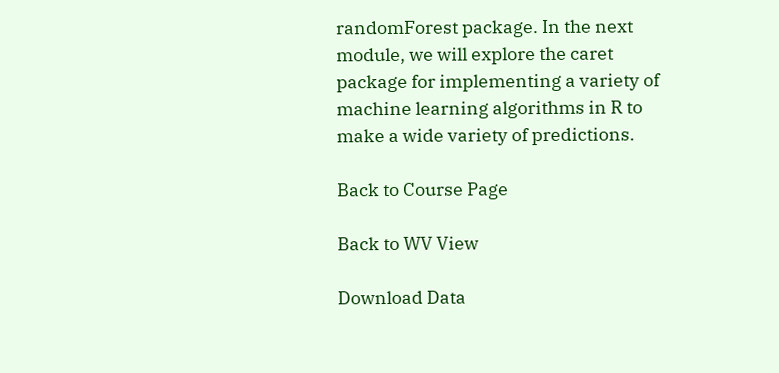randomForest package. In the next module, we will explore the caret package for implementing a variety of machine learning algorithms in R to make a wide variety of predictions.

Back to Course Page

Back to WV View

Download Data